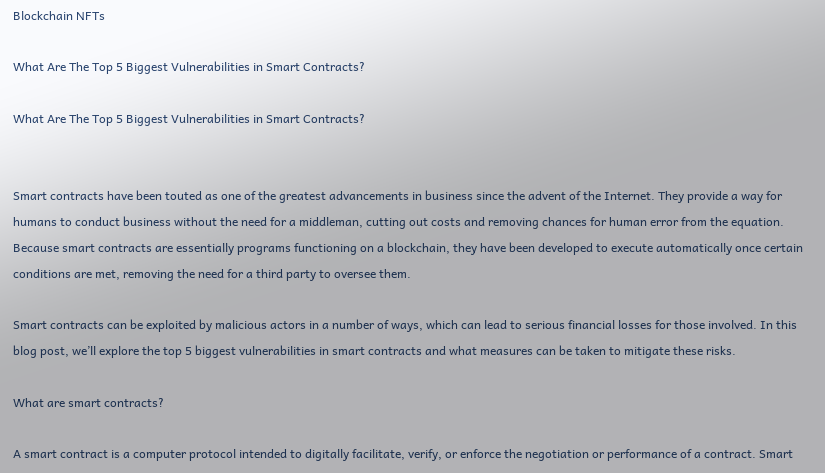Blockchain NFTs

What Are The Top 5 Biggest Vulnerabilities in Smart Contracts?

What Are The Top 5 Biggest Vulnerabilities in Smart Contracts?


Smart contracts have been touted as one of the greatest advancements in business since the advent of the Internet. They provide a way for humans to conduct business without the need for a middleman, cutting out costs and removing chances for human error from the equation. Because smart contracts are essentially programs functioning on a blockchain, they have been developed to execute automatically once certain conditions are met, removing the need for a third party to oversee them.

Smart contracts can be exploited by malicious actors in a number of ways, which can lead to serious financial losses for those involved. In this blog post, we’ll explore the top 5 biggest vulnerabilities in smart contracts and what measures can be taken to mitigate these risks.

What are smart contracts?

A smart contract is a computer protocol intended to digitally facilitate, verify, or enforce the negotiation or performance of a contract. Smart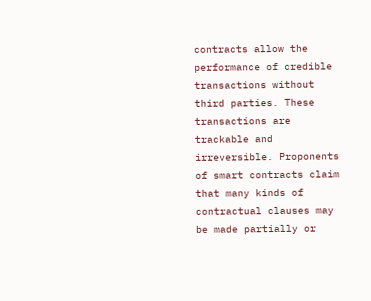contracts allow the performance of credible transactions without third parties. These transactions are trackable and irreversible. Proponents of smart contracts claim that many kinds of contractual clauses may be made partially or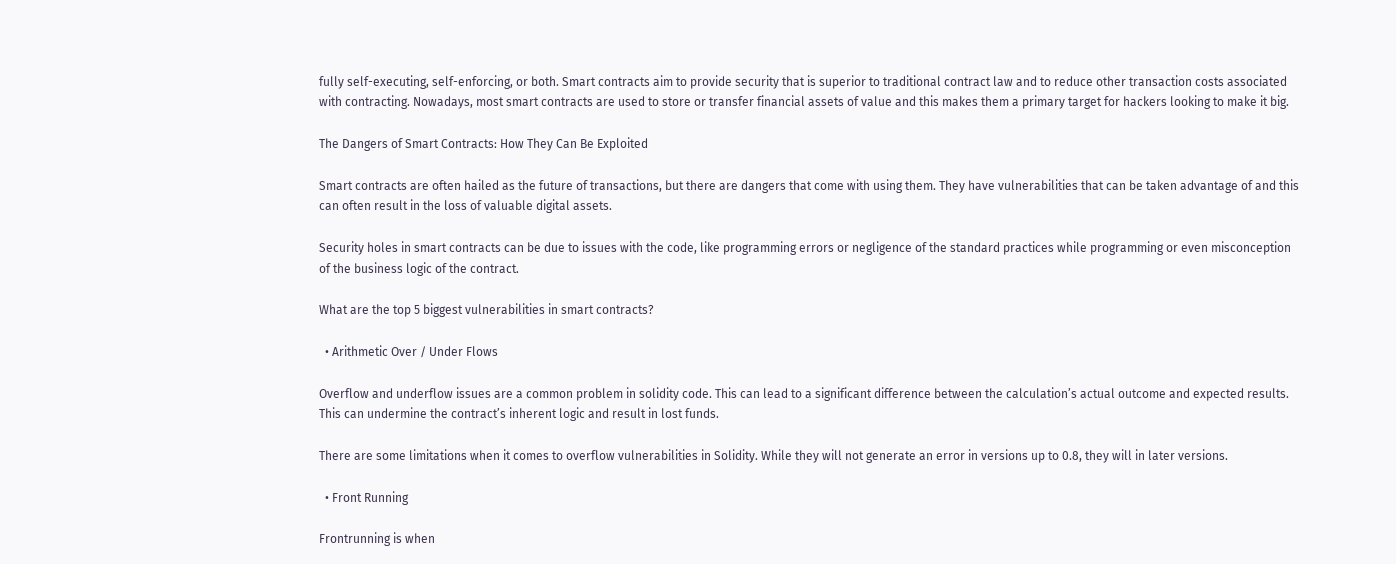fully self-executing, self-enforcing, or both. Smart contracts aim to provide security that is superior to traditional contract law and to reduce other transaction costs associated with contracting. Nowadays, most smart contracts are used to store or transfer financial assets of value and this makes them a primary target for hackers looking to make it big.

The Dangers of Smart Contracts: How They Can Be Exploited

Smart contracts are often hailed as the future of transactions, but there are dangers that come with using them. They have vulnerabilities that can be taken advantage of and this can often result in the loss of valuable digital assets.

Security holes in smart contracts can be due to issues with the code, like programming errors or negligence of the standard practices while programming or even misconception of the business logic of the contract.

What are the top 5 biggest vulnerabilities in smart contracts?

  • Arithmetic Over / Under Flows

Overflow and underflow issues are a common problem in solidity code. This can lead to a significant difference between the calculation’s actual outcome and expected results. This can undermine the contract’s inherent logic and result in lost funds.

There are some limitations when it comes to overflow vulnerabilities in Solidity. While they will not generate an error in versions up to 0.8, they will in later versions.

  • Front Running

Frontrunning is when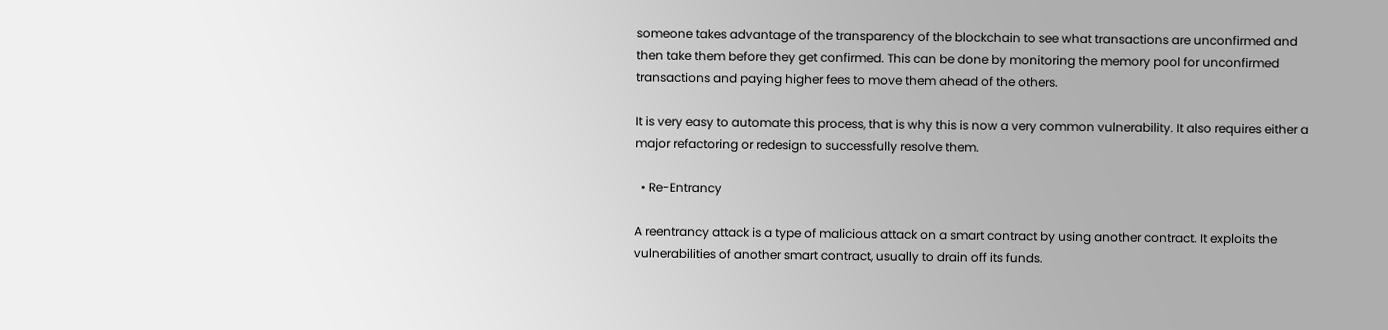someone takes advantage of the transparency of the blockchain to see what transactions are unconfirmed and then take them before they get confirmed. This can be done by monitoring the memory pool for unconfirmed transactions and paying higher fees to move them ahead of the others.

It is very easy to automate this process, that is why this is now a very common vulnerability. It also requires either a major refactoring or redesign to successfully resolve them.

  • Re-Entrancy

A reentrancy attack is a type of malicious attack on a smart contract by using another contract. It exploits the vulnerabilities of another smart contract, usually to drain off its funds.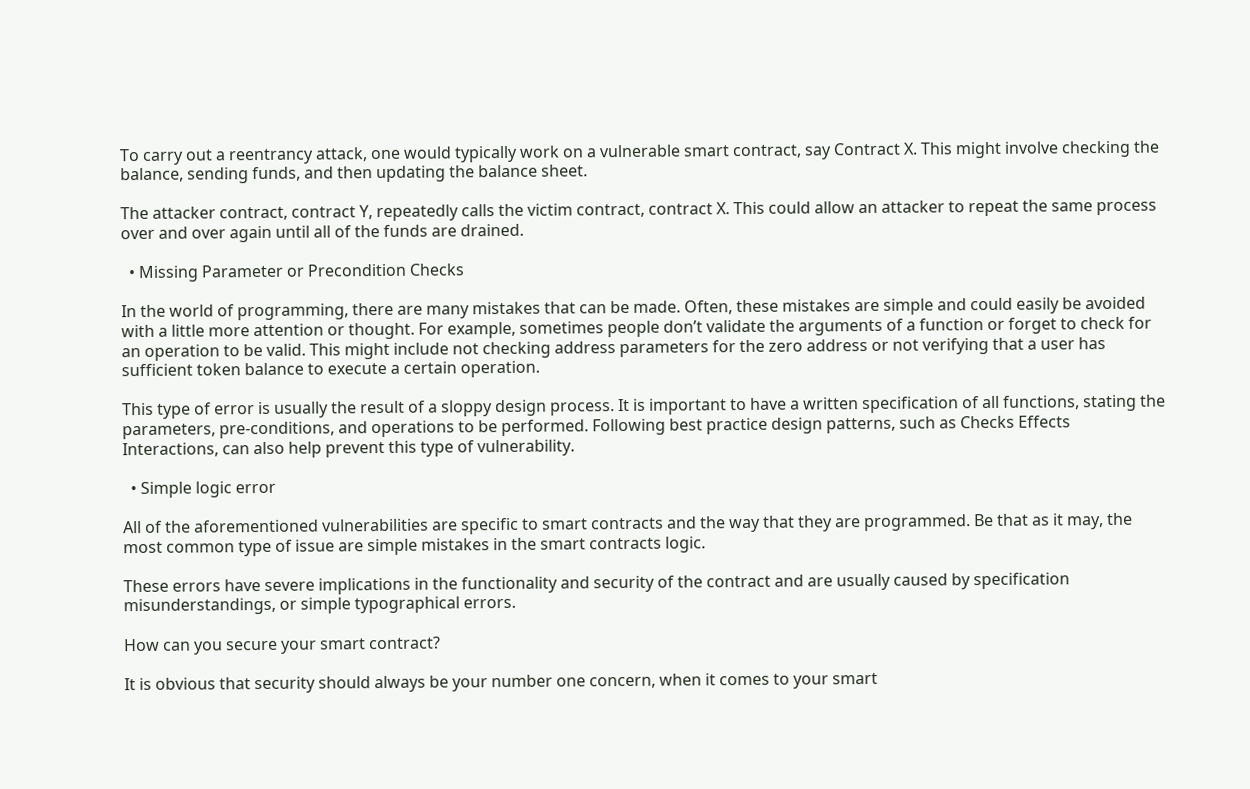To carry out a reentrancy attack, one would typically work on a vulnerable smart contract, say Contract X. This might involve checking the balance, sending funds, and then updating the balance sheet.

The attacker contract, contract Y, repeatedly calls the victim contract, contract X. This could allow an attacker to repeat the same process over and over again until all of the funds are drained.

  • Missing Parameter or Precondition Checks

In the world of programming, there are many mistakes that can be made. Often, these mistakes are simple and could easily be avoided with a little more attention or thought. For example, sometimes people don’t validate the arguments of a function or forget to check for an operation to be valid. This might include not checking address parameters for the zero address or not verifying that a user has sufficient token balance to execute a certain operation.

This type of error is usually the result of a sloppy design process. It is important to have a written specification of all functions, stating the parameters, pre-conditions, and operations to be performed. Following best practice design patterns, such as Checks Effects Interactions, can also help prevent this type of vulnerability.

  • Simple logic error

All of the aforementioned vulnerabilities are specific to smart contracts and the way that they are programmed. Be that as it may, the most common type of issue are simple mistakes in the smart contracts logic.

These errors have severe implications in the functionality and security of the contract and are usually caused by specification misunderstandings, or simple typographical errors.

How can you secure your smart contract?

It is obvious that security should always be your number one concern, when it comes to your smart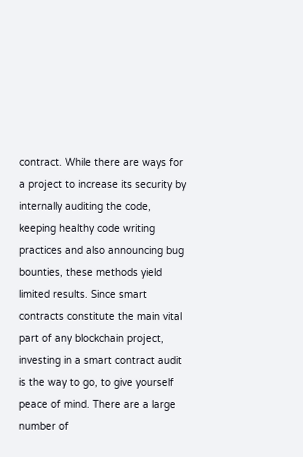contract. While there are ways for a project to increase its security by internally auditing the code, keeping healthy code writing practices and also announcing bug bounties, these methods yield limited results. Since smart contracts constitute the main vital part of any blockchain project, investing in a smart contract audit is the way to go, to give yourself peace of mind. There are a large number of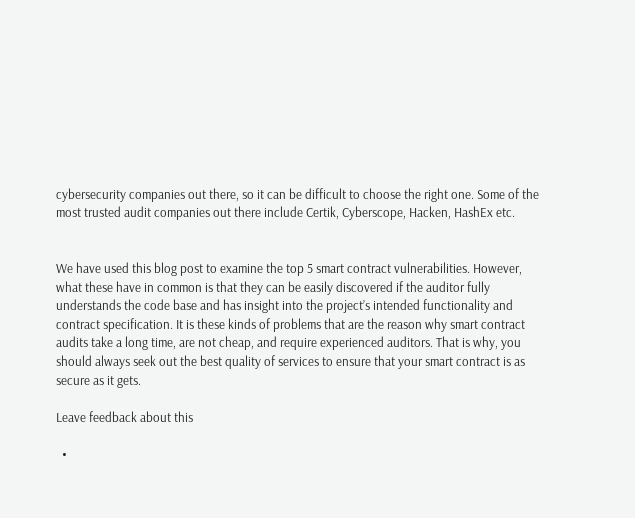cybersecurity companies out there, so it can be difficult to choose the right one. Some of the most trusted audit companies out there include Certik, Cyberscope, Hacken, HashEx etc.


We have used this blog post to examine the top 5 smart contract vulnerabilities. However, what these have in common is that they can be easily discovered if the auditor fully understands the code base and has insight into the project’s intended functionality and contract specification. It is these kinds of problems that are the reason why smart contract audits take a long time, are not cheap, and require experienced auditors. That is why, you should always seek out the best quality of services to ensure that your smart contract is as secure as it gets.

Leave feedback about this

  •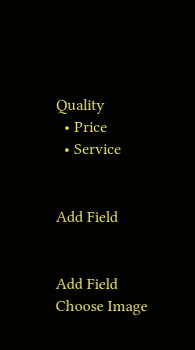Quality
  • Price
  • Service


Add Field


Add Field
Choose Image